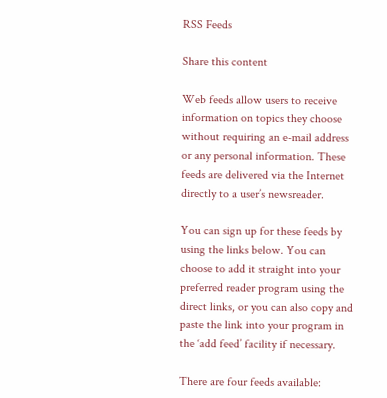RSS Feeds

Share this content

Web feeds allow users to receive information on topics they choose without requiring an e-mail address or any personal information. These feeds are delivered via the Internet directly to a user’s newsreader.

You can sign up for these feeds by using the links below. You can choose to add it straight into your preferred reader program using the direct links, or you can also copy and paste the link into your program in the ‘add feed’ facility if necessary.

There are four feeds available: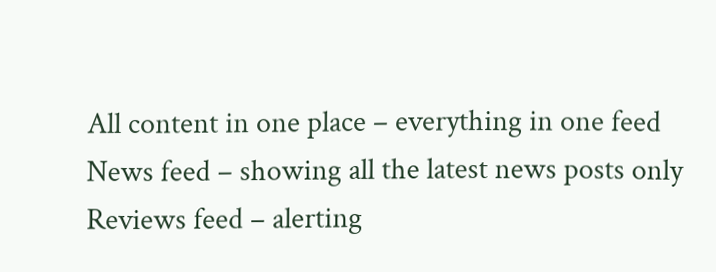All content in one place – everything in one feed
News feed – showing all the latest news posts only
Reviews feed – alerting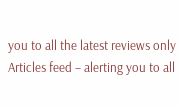you to all the latest reviews only
Articles feed – alerting you to all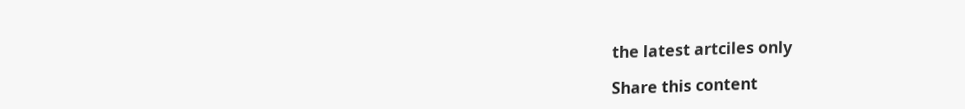the latest artciles only

Share this content